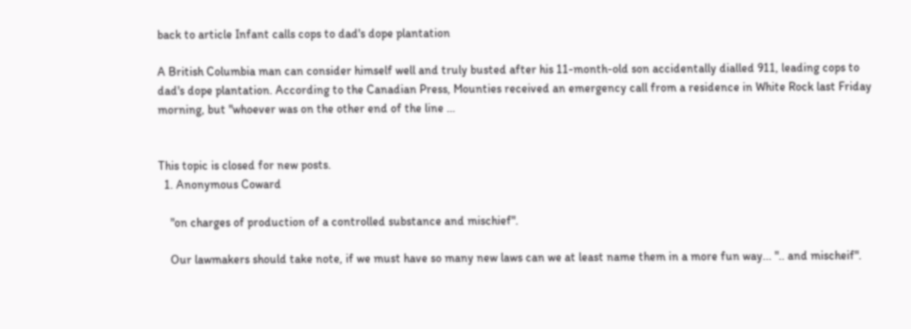back to article Infant calls cops to dad's dope plantation

A British Columbia man can consider himself well and truly busted after his 11-month-old son accidentally dialled 911, leading cops to dad's dope plantation. According to the Canadian Press, Mounties received an emergency call from a residence in White Rock last Friday morning, but "whoever was on the other end of the line …


This topic is closed for new posts.
  1. Anonymous Coward

    "on charges of production of a controlled substance and mischief".

    Our lawmakers should take note, if we must have so many new laws can we at least name them in a more fun way... ".. and mischeif".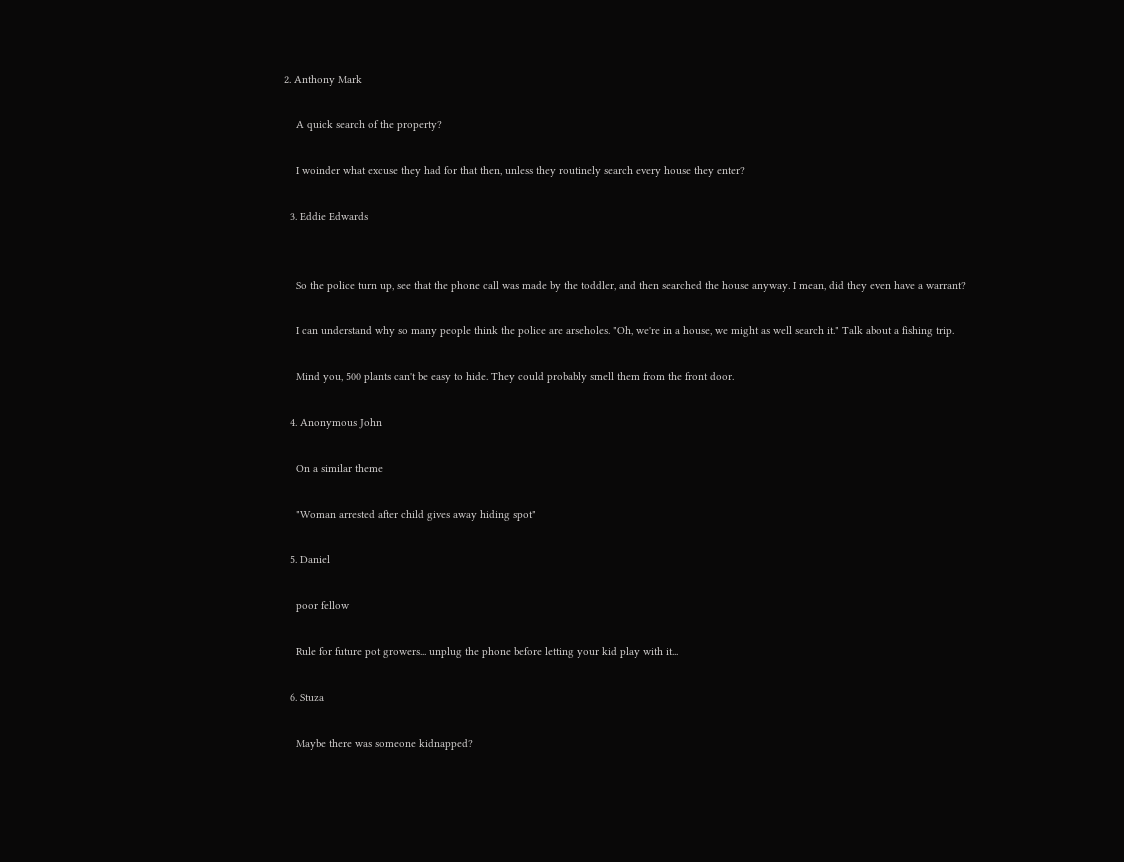2. Anthony Mark

    A quick search of the property?

    I woinder what excuse they had for that then, unless they routinely search every house they enter?

  3. Eddie Edwards


    So the police turn up, see that the phone call was made by the toddler, and then searched the house anyway. I mean, did they even have a warrant?

    I can understand why so many people think the police are arseholes. "Oh, we're in a house, we might as well search it." Talk about a fishing trip.

    Mind you, 500 plants can't be easy to hide. They could probably smell them from the front door.

  4. Anonymous John

    On a similar theme

    "Woman arrested after child gives away hiding spot"

  5. Daniel

    poor fellow

    Rule for future pot growers... unplug the phone before letting your kid play with it...

  6. Stuza

    Maybe there was someone kidnapped?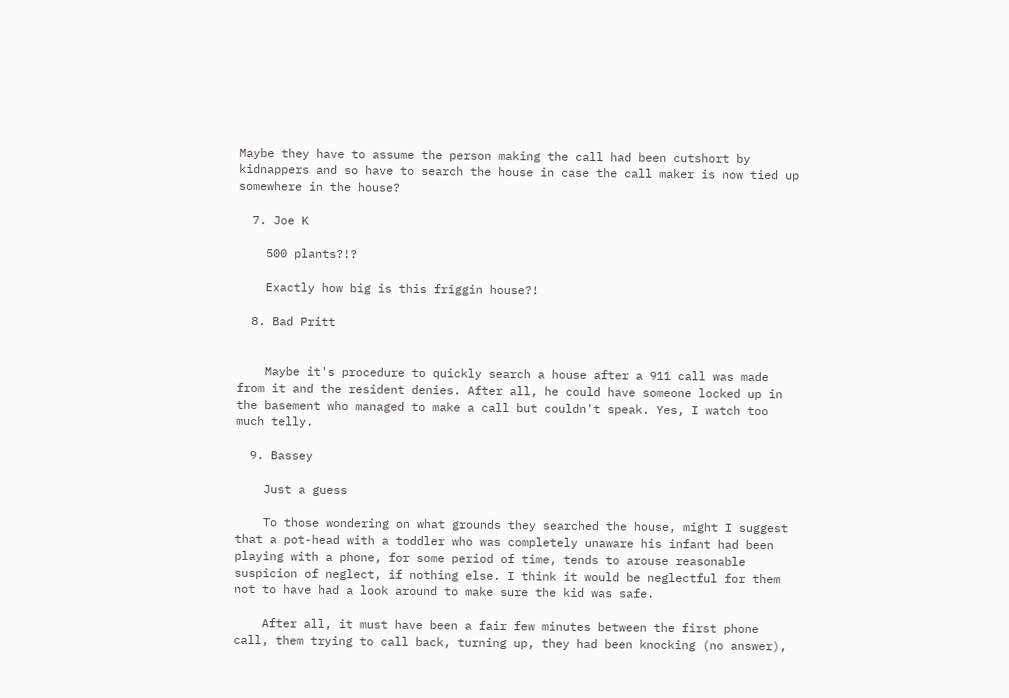Maybe they have to assume the person making the call had been cutshort by kidnappers and so have to search the house in case the call maker is now tied up somewhere in the house?

  7. Joe K

    500 plants?!?

    Exactly how big is this friggin house?!

  8. Bad Pritt


    Maybe it's procedure to quickly search a house after a 911 call was made from it and the resident denies. After all, he could have someone locked up in the basement who managed to make a call but couldn't speak. Yes, I watch too much telly.

  9. Bassey

    Just a guess

    To those wondering on what grounds they searched the house, might I suggest that a pot-head with a toddler who was completely unaware his infant had been playing with a phone, for some period of time, tends to arouse reasonable suspicion of neglect, if nothing else. I think it would be neglectful for them not to have had a look around to make sure the kid was safe.

    After all, it must have been a fair few minutes between the first phone call, them trying to call back, turning up, they had been knocking (no answer),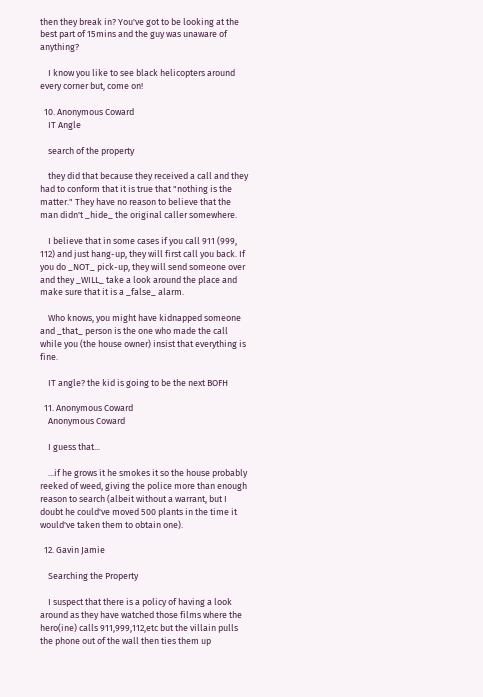then they break in? You've got to be looking at the best part of 15mins and the guy was unaware of anything?

    I know you like to see black helicopters around every corner but, come on!

  10. Anonymous Coward
    IT Angle

    search of the property

    they did that because they received a call and they had to conform that it is true that "nothing is the matter." They have no reason to believe that the man didn't _hide_ the original caller somewhere.

    I believe that in some cases if you call 911 (999, 112) and just hang-up, they will first call you back. If you do _NOT_ pick-up, they will send someone over and they _WILL_ take a look around the place and make sure that it is a _false_ alarm.

    Who knows, you might have kidnapped someone and _that_ person is the one who made the call while you (the house owner) insist that everything is fine.

    IT angle? the kid is going to be the next BOFH

  11. Anonymous Coward
    Anonymous Coward

    I guess that...

    ...if he grows it he smokes it so the house probably reeked of weed, giving the police more than enough reason to search (albeit without a warrant, but I doubt he could've moved 500 plants in the time it would've taken them to obtain one).

  12. Gavin Jamie

    Searching the Property

    I suspect that there is a policy of having a look around as they have watched those films where the hero(ine) calls 911,999,112,etc but the villain pulls the phone out of the wall then ties them up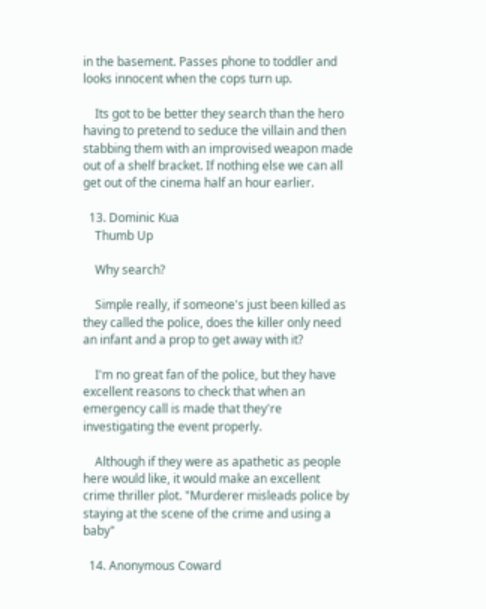in the basement. Passes phone to toddler and looks innocent when the cops turn up.

    Its got to be better they search than the hero having to pretend to seduce the villain and then stabbing them with an improvised weapon made out of a shelf bracket. If nothing else we can all get out of the cinema half an hour earlier.

  13. Dominic Kua
    Thumb Up

    Why search?

    Simple really, if someone's just been killed as they called the police, does the killer only need an infant and a prop to get away with it?

    I'm no great fan of the police, but they have excellent reasons to check that when an emergency call is made that they're investigating the event properly.

    Although if they were as apathetic as people here would like, it would make an excellent crime thriller plot. "Murderer misleads police by staying at the scene of the crime and using a baby"

  14. Anonymous Coward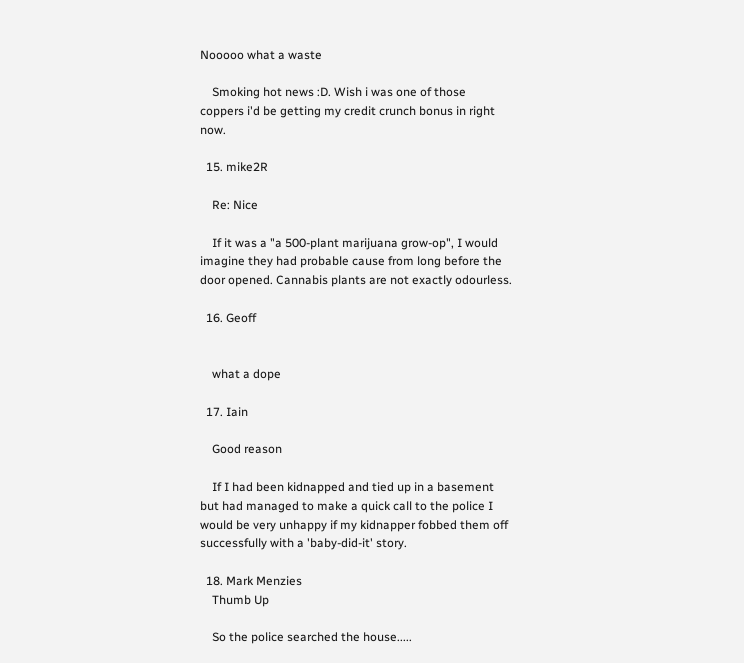Nooooo what a waste

    Smoking hot news :D. Wish i was one of those coppers i'd be getting my credit crunch bonus in right now.

  15. mike2R

    Re: Nice

    If it was a "a 500-plant marijuana grow-op", I would imagine they had probable cause from long before the door opened. Cannabis plants are not exactly odourless.

  16. Geoff


    what a dope

  17. Iain

    Good reason

    If I had been kidnapped and tied up in a basement but had managed to make a quick call to the police I would be very unhappy if my kidnapper fobbed them off successfully with a 'baby-did-it' story.

  18. Mark Menzies
    Thumb Up

    So the police searched the house.....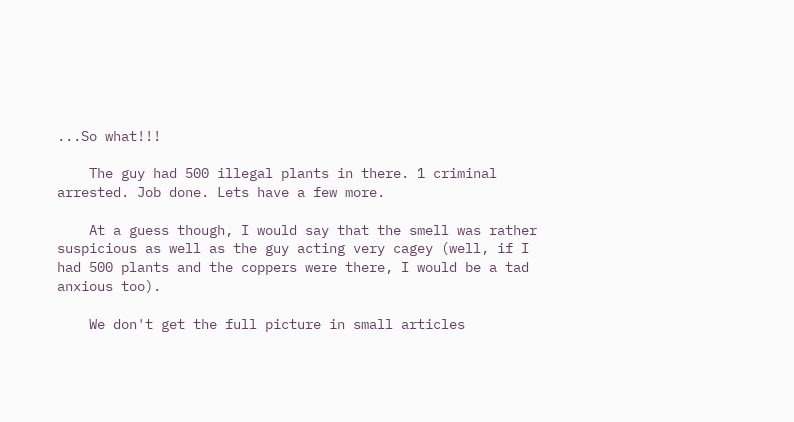...So what!!!

    The guy had 500 illegal plants in there. 1 criminal arrested. Job done. Lets have a few more.

    At a guess though, I would say that the smell was rather suspicious as well as the guy acting very cagey (well, if I had 500 plants and the coppers were there, I would be a tad anxious too).

    We don't get the full picture in small articles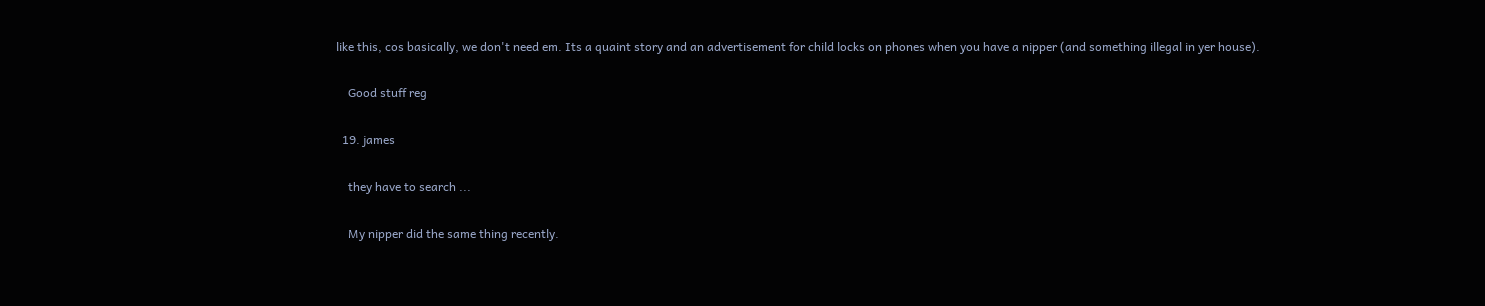like this, cos basically, we don't need em. Its a quaint story and an advertisement for child locks on phones when you have a nipper (and something illegal in yer house).

    Good stuff reg

  19. james

    they have to search ...

    My nipper did the same thing recently.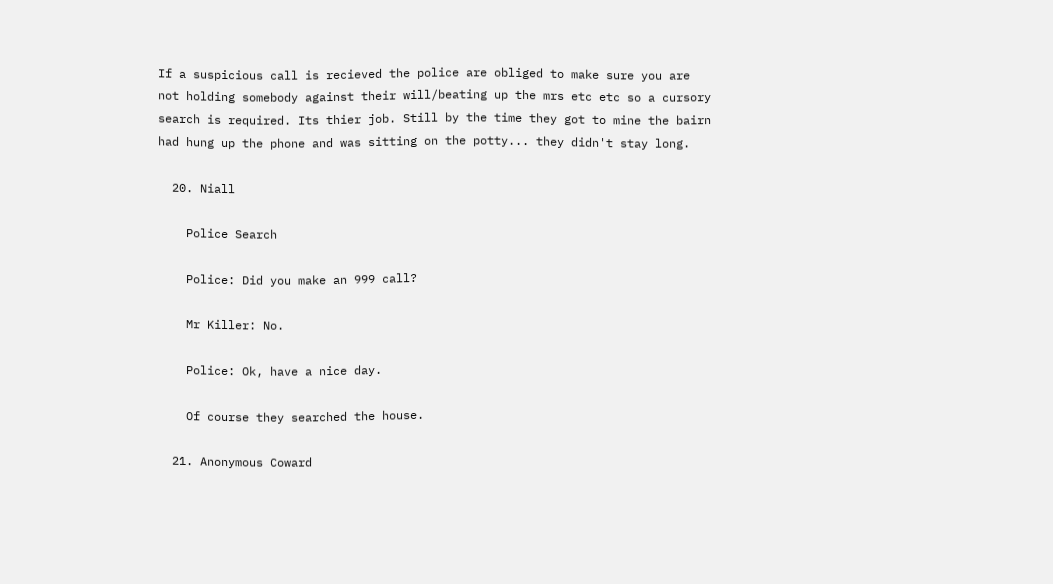If a suspicious call is recieved the police are obliged to make sure you are not holding somebody against their will/beating up the mrs etc etc so a cursory search is required. Its thier job. Still by the time they got to mine the bairn had hung up the phone and was sitting on the potty... they didn't stay long.

  20. Niall

    Police Search

    Police: Did you make an 999 call?

    Mr Killer: No.

    Police: Ok, have a nice day.

    Of course they searched the house.

  21. Anonymous Coward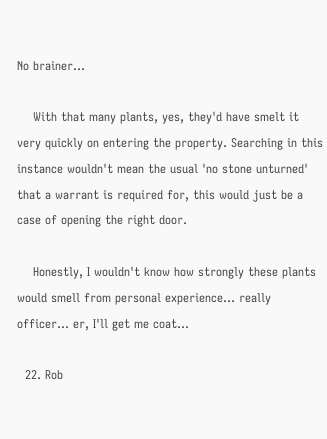No brainer...

    With that many plants, yes, they'd have smelt it very quickly on entering the property. Searching in this instance wouldn't mean the usual 'no stone unturned' that a warrant is required for, this would just be a case of opening the right door.

    Honestly, I wouldn't know how strongly these plants would smell from personal experience... really officer... er, I'll get me coat...

  22. Rob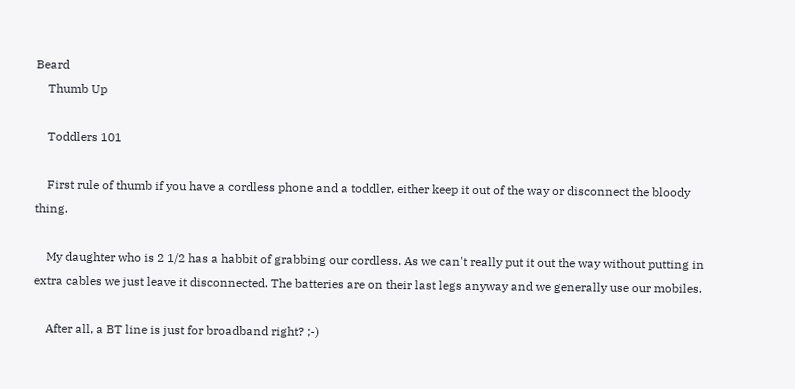Beard
    Thumb Up

    Toddlers 101

    First rule of thumb if you have a cordless phone and a toddler, either keep it out of the way or disconnect the bloody thing.

    My daughter who is 2 1/2 has a habbit of grabbing our cordless. As we can't really put it out the way without putting in extra cables we just leave it disconnected. The batteries are on their last legs anyway and we generally use our mobiles.

    After all, a BT line is just for broadband right? ;-)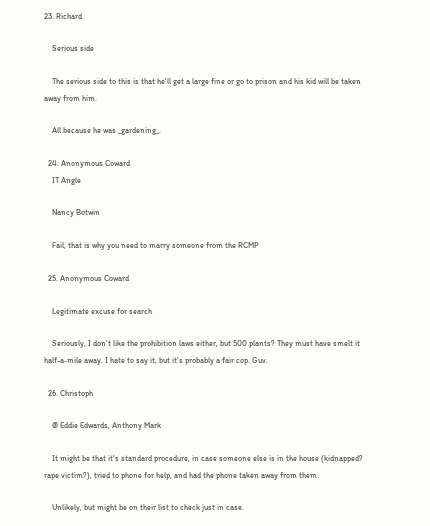23. Richard

    Serious side

    The serious side to this is that he'll get a large fine or go to prison and his kid will be taken away from him.

    All because he was _gardening_.

  24. Anonymous Coward
    IT Angle

    Nancy Botwin

    Fail, that is why you need to marry someone from the RCMP

  25. Anonymous Coward

    Legitimate excuse for search

    Seriously, I don't like the prohibition laws either, but 500 plants? They must have smelt it half-a-mile away. I hate to say it, but it's probably a fair cop. Guv.

  26. Christoph

    @ Eddie Edwards, Anthony Mark

    It might be that it's standard procedure, in case someone else is in the house (kidnapped? rape victim?), tried to phone for help, and had the phone taken away from them.

    Unlikely, but might be on their list to check just in case.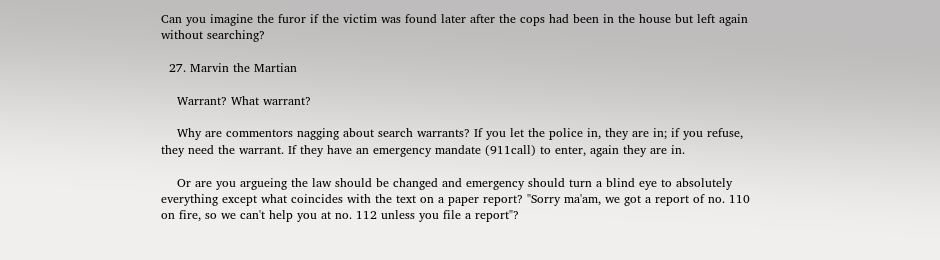Can you imagine the furor if the victim was found later after the cops had been in the house but left again without searching?

  27. Marvin the Martian

    Warrant? What warrant?

    Why are commentors nagging about search warrants? If you let the police in, they are in; if you refuse, they need the warrant. If they have an emergency mandate (911call) to enter, again they are in.

    Or are you argueing the law should be changed and emergency should turn a blind eye to absolutely everything except what coincides with the text on a paper report? "Sorry ma'am, we got a report of no. 110 on fire, so we can't help you at no. 112 unless you file a report"?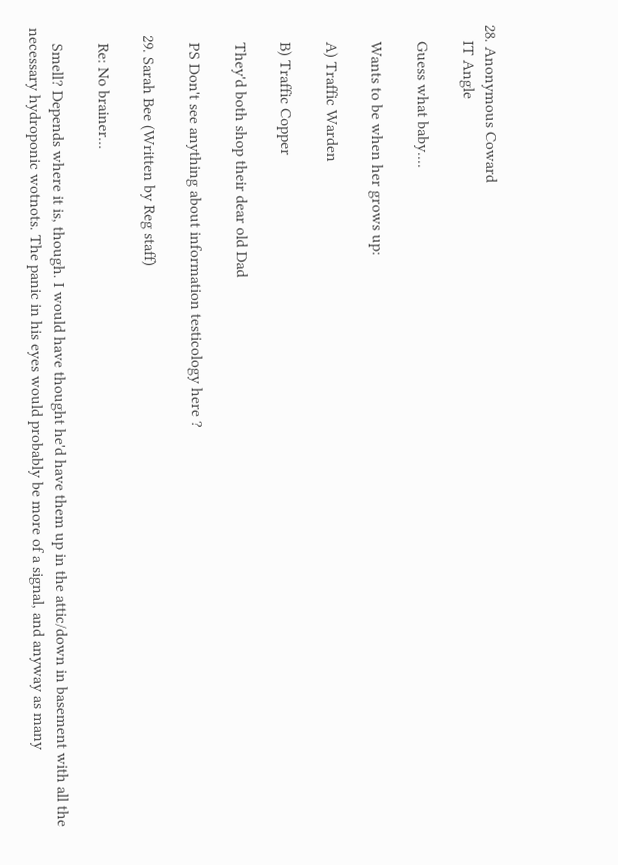28. Anonymous Coward
    IT Angle

    Guess what baby....

    Wants to be when her grows up:

    A) Traffic Warden

    B) Traffic Copper

    They'd both shop their dear old Dad

    PS Don't see anything about information testicology here ?

  29. Sarah Bee (Written by Reg staff)

    Re: No brainer...

    Smell? Depends where it is, though. I would have thought he'd have them up in the attic/down in basement with all the necessary hydroponic wotnots. The panic in his eyes would probably be more of a signal, and anyway as many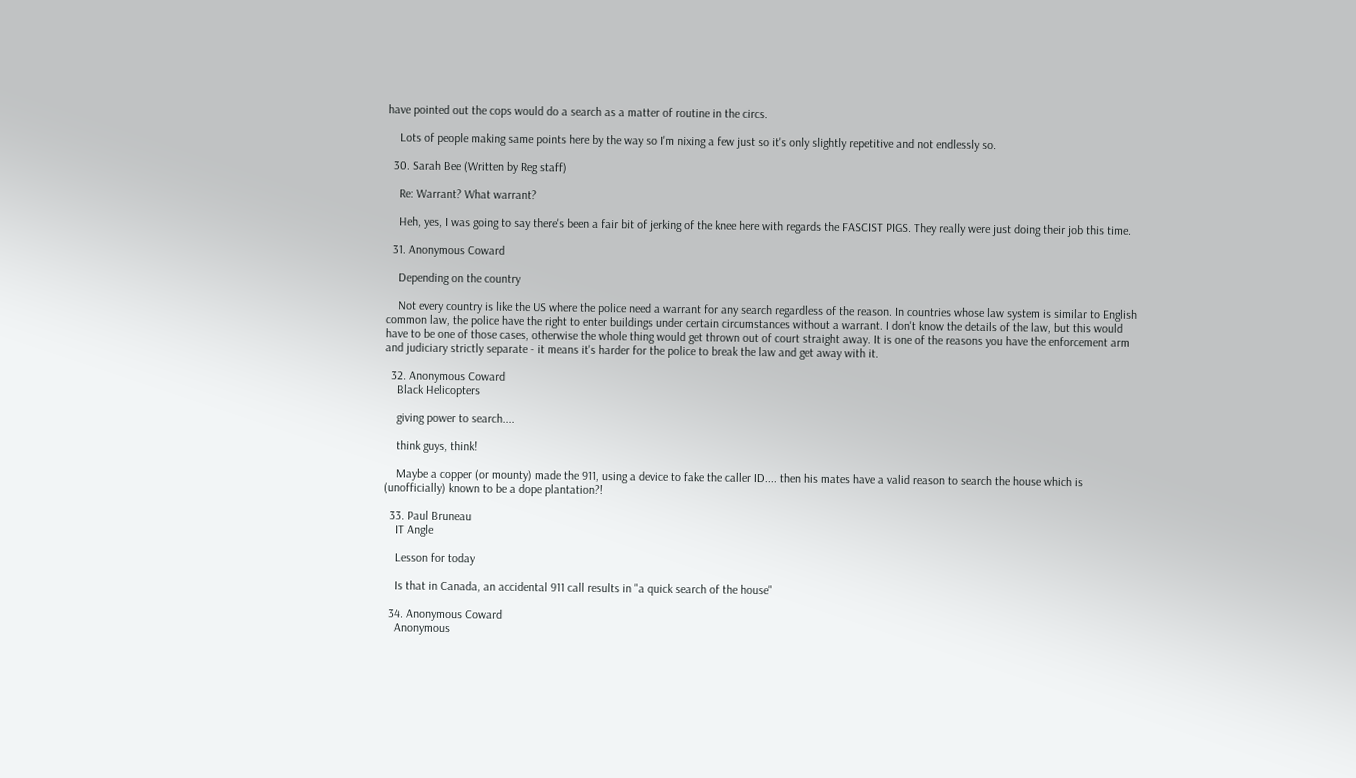have pointed out the cops would do a search as a matter of routine in the circs.

    Lots of people making same points here by the way so I'm nixing a few just so it's only slightly repetitive and not endlessly so.

  30. Sarah Bee (Written by Reg staff)

    Re: Warrant? What warrant?

    Heh, yes, I was going to say there's been a fair bit of jerking of the knee here with regards the FASCIST PIGS. They really were just doing their job this time.

  31. Anonymous Coward

    Depending on the country

    Not every country is like the US where the police need a warrant for any search regardless of the reason. In countries whose law system is similar to English common law, the police have the right to enter buildings under certain circumstances without a warrant. I don't know the details of the law, but this would have to be one of those cases, otherwise the whole thing would get thrown out of court straight away. It is one of the reasons you have the enforcement arm and judiciary strictly separate - it means it's harder for the police to break the law and get away with it.

  32. Anonymous Coward
    Black Helicopters

    giving power to search....

    think guys, think!

    Maybe a copper (or mounty) made the 911, using a device to fake the caller ID.... then his mates have a valid reason to search the house which is (unofficially) known to be a dope plantation?!

  33. Paul Bruneau
    IT Angle

    Lesson for today

    Is that in Canada, an accidental 911 call results in "a quick search of the house"

  34. Anonymous Coward
    Anonymous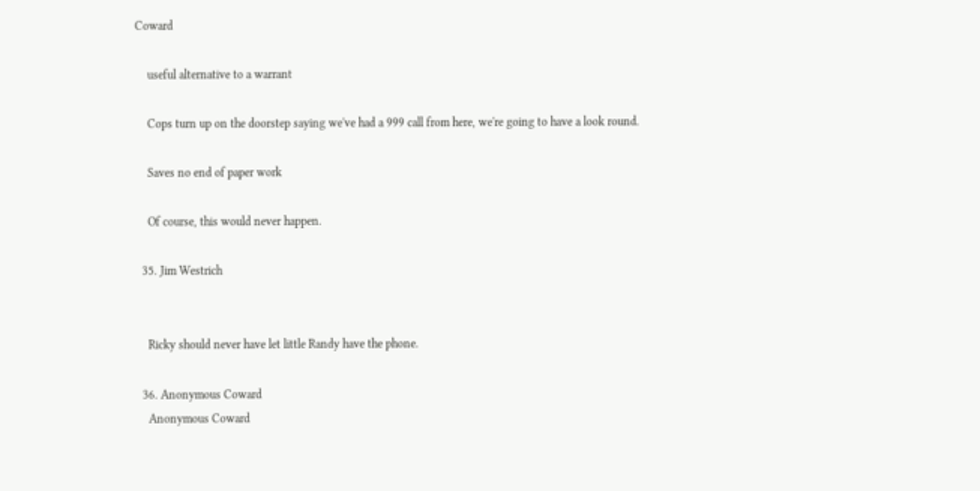Coward

    useful alternative to a warrant

    Cops turn up on the doorstep saying we've had a 999 call from here, we're going to have a look round.

    Saves no end of paper work

    Of course, this would never happen.

  35. Jim Westrich


    Ricky should never have let little Randy have the phone.

  36. Anonymous Coward
    Anonymous Coward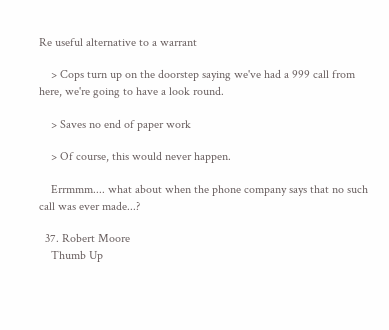Re useful alternative to a warrant

    > Cops turn up on the doorstep saying we've had a 999 call from here, we're going to have a look round.

    > Saves no end of paper work

    > Of course, this would never happen.

    Errmmm.... what about when the phone company says that no such call was ever made...?

  37. Robert Moore
    Thumb Up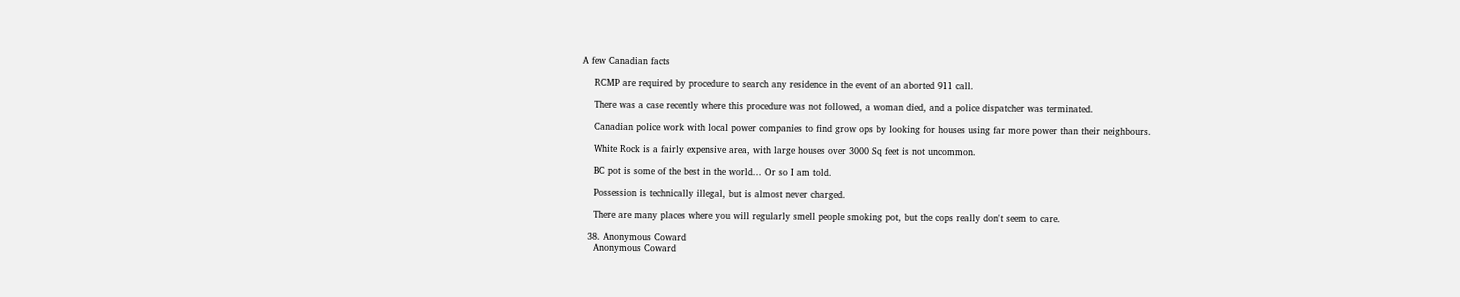A few Canadian facts

    RCMP are required by procedure to search any residence in the event of an aborted 911 call.

    There was a case recently where this procedure was not followed, a woman died, and a police dispatcher was terminated.

    Canadian police work with local power companies to find grow ops by looking for houses using far more power than their neighbours.

    White Rock is a fairly expensive area, with large houses over 3000 Sq feet is not uncommon.

    BC pot is some of the best in the world... Or so I am told.

    Possession is technically illegal, but is almost never charged.

    There are many places where you will regularly smell people smoking pot, but the cops really don't seem to care.

  38. Anonymous Coward
    Anonymous Coward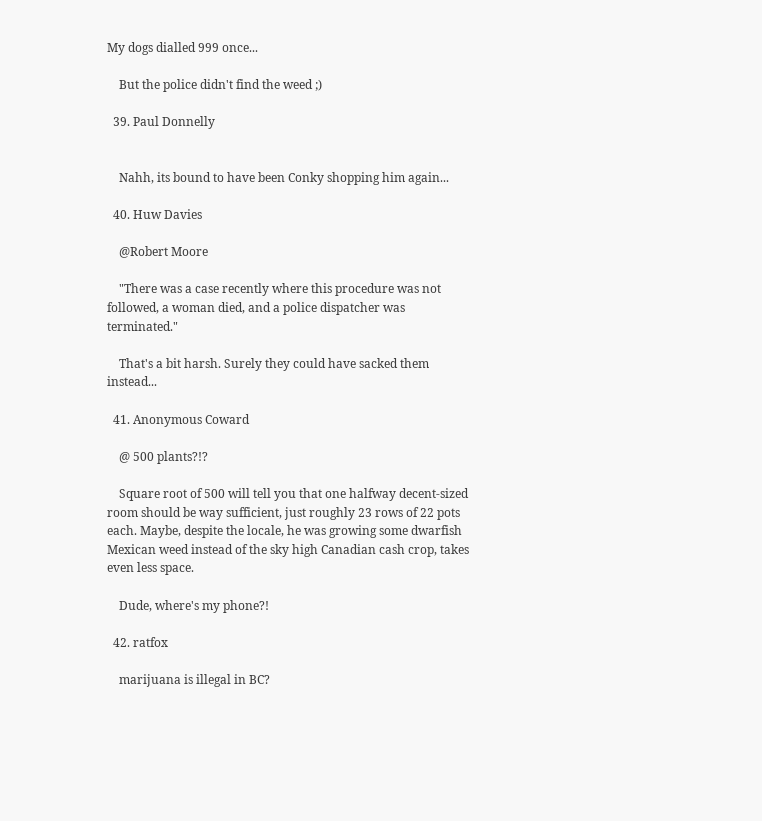My dogs dialled 999 once...

    But the police didn't find the weed ;)

  39. Paul Donnelly


    Nahh, its bound to have been Conky shopping him again...

  40. Huw Davies

    @Robert Moore

    "There was a case recently where this procedure was not followed, a woman died, and a police dispatcher was terminated."

    That's a bit harsh. Surely they could have sacked them instead...

  41. Anonymous Coward

    @ 500 plants?!?

    Square root of 500 will tell you that one halfway decent-sized room should be way sufficient, just roughly 23 rows of 22 pots each. Maybe, despite the locale, he was growing some dwarfish Mexican weed instead of the sky high Canadian cash crop, takes even less space.

    Dude, where's my phone?!

  42. ratfox

    marijuana is illegal in BC?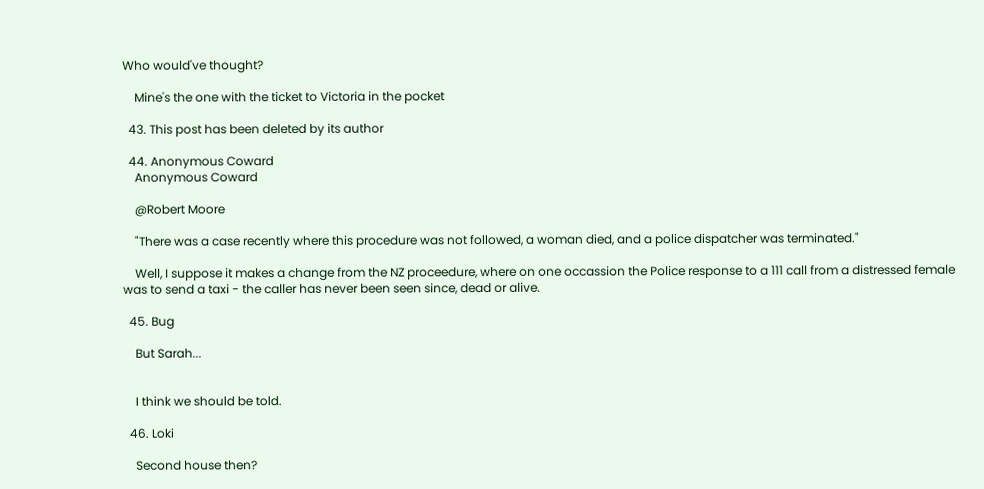Who would've thought?

    Mine's the one with the ticket to Victoria in the pocket

  43. This post has been deleted by its author

  44. Anonymous Coward
    Anonymous Coward

    @Robert Moore

    "There was a case recently where this procedure was not followed, a woman died, and a police dispatcher was terminated."

    Well, I suppose it makes a change from the NZ proceedure, where on one occassion the Police response to a 111 call from a distressed female was to send a taxi - the caller has never been seen since, dead or alive.

  45. Bug

    But Sarah...


    I think we should be told.

  46. Loki

    Second house then?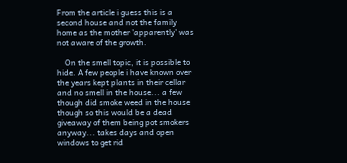From the article i guess this is a second house and not the family home as the mother 'apparently' was not aware of the growth.

    On the smell topic, it is possible to hide. A few people i have known over the years kept plants in their cellar and no smell in the house... a few though did smoke weed in the house though so this would be a dead giveaway of them being pot smokers anyway... takes days and open windows to get rid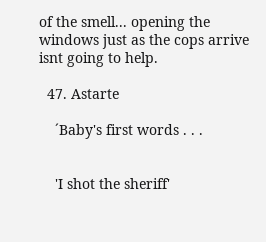of the smell... opening the windows just as the cops arrive isnt going to help.

  47. Astarte

    ´Baby's first words . . .


    'I shot the sheriff'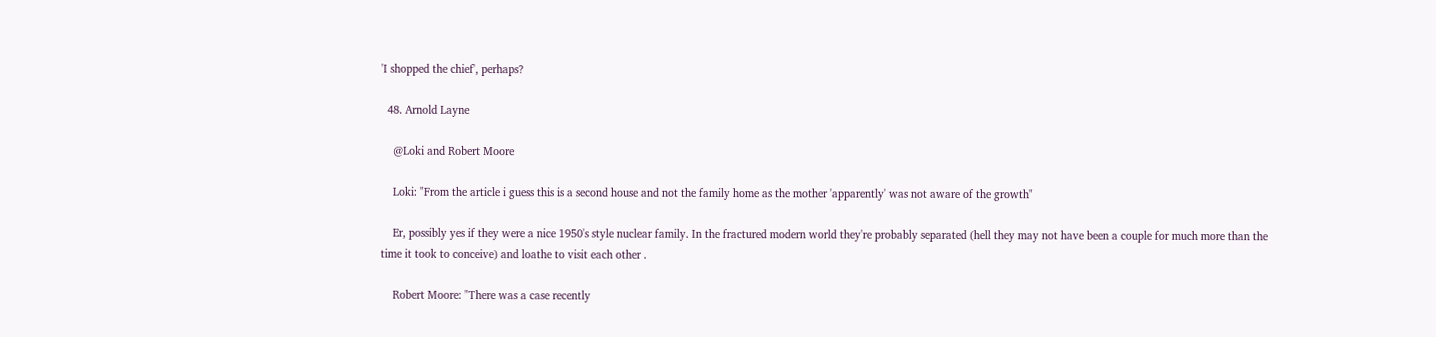'I shopped the chief', perhaps?

  48. Arnold Layne

    @Loki and Robert Moore

    Loki: "From the article i guess this is a second house and not the family home as the mother 'apparently' was not aware of the growth"

    Er, possibly yes if they were a nice 1950's style nuclear family. In the fractured modern world they're probably separated (hell they may not have been a couple for much more than the time it took to conceive) and loathe to visit each other .

    Robert Moore: "There was a case recently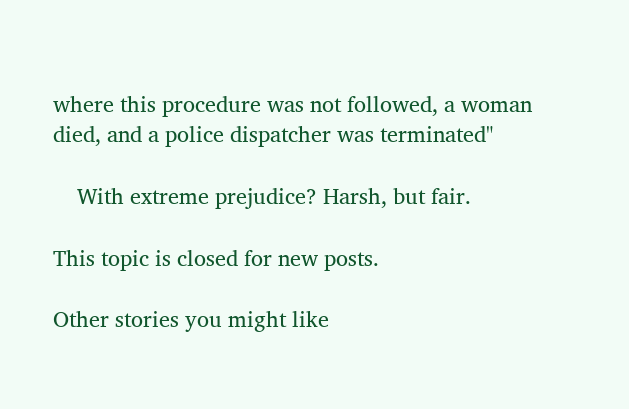where this procedure was not followed, a woman died, and a police dispatcher was terminated"

    With extreme prejudice? Harsh, but fair.

This topic is closed for new posts.

Other stories you might like